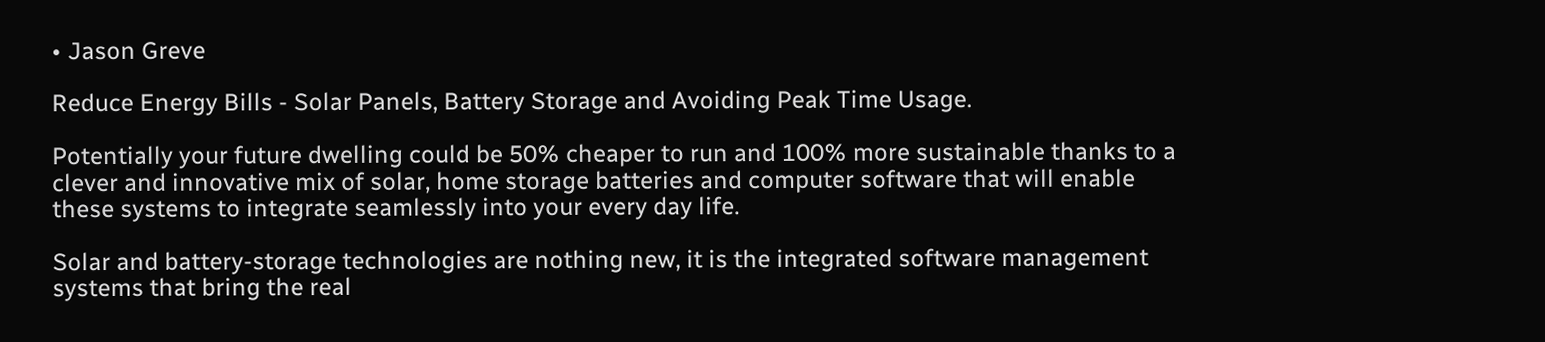• Jason Greve

Reduce Energy Bills - Solar Panels, Battery Storage and Avoiding Peak Time Usage.

Potentially your future dwelling could be 50% cheaper to run and 100% more sustainable thanks to a clever and innovative mix of solar, home storage batteries and computer software that will enable these systems to integrate seamlessly into your every day life.

Solar and battery-storage technologies are nothing new, it is the integrated software management systems that bring the real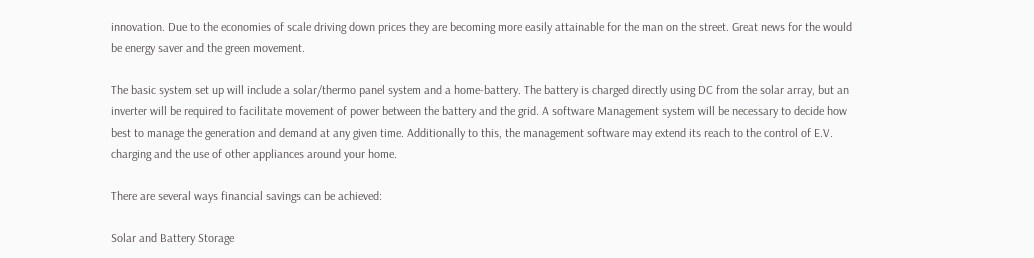innovation. Due to the economies of scale driving down prices they are becoming more easily attainable for the man on the street. Great news for the would be energy saver and the green movement.

The basic system set up will include a solar/thermo panel system and a home-battery. The battery is charged directly using DC from the solar array, but an inverter will be required to facilitate movement of power between the battery and the grid. A software Management system will be necessary to decide how best to manage the generation and demand at any given time. Additionally to this, the management software may extend its reach to the control of E.V. charging and the use of other appliances around your home.

There are several ways financial savings can be achieved:

Solar and Battery Storage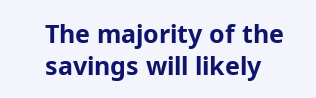The majority of the savings will likely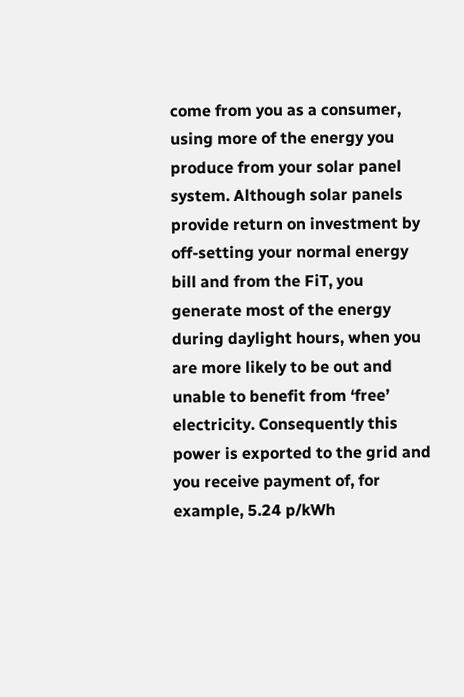come from you as a consumer, using more of the energy you produce from your solar panel system. Although solar panels provide return on investment by off-setting your normal energy bill and from the FiT, you generate most of the energy during daylight hours, when you are more likely to be out and unable to benefit from ‘free’ electricity. Consequently this power is exported to the grid and you receive payment of, for example, 5.24 p/kWh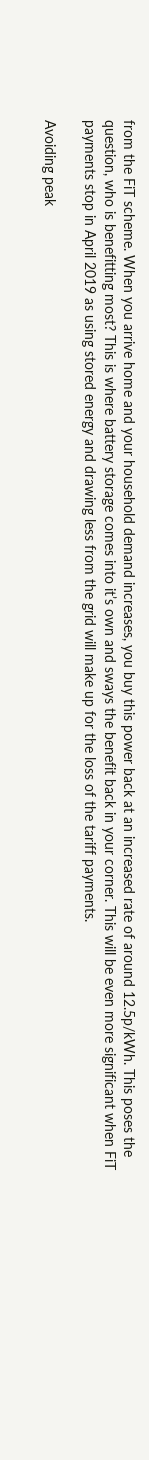from the FiT scheme. When you arrive home and your household demand increases, you buy this power back at an increased rate of around 12.5p/kWh. This poses the question, who is benefitting most? This is where battery storage comes into it’s own and sways the benefit back in your corner. This will be even more significant when FiT payments stop in April 2019 as using stored energy and drawing less from the grid will make up for the loss of the tariff payments.

Avoiding peak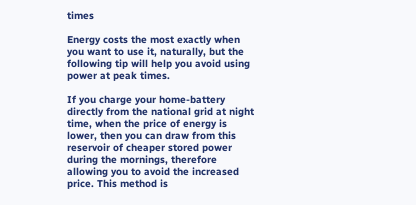times

Energy costs the most exactly when you want to use it, naturally, but the following tip will help you avoid using power at peak times.

If you charge your home-battery directly from the national grid at night time, when the price of energy is lower, then you can draw from this reservoir of cheaper stored power during the mornings, therefore allowing you to avoid the increased price. This method is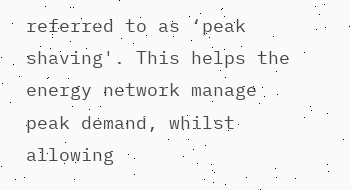referred to as ‘peak shaving'. This helps the energy network manage peak demand, whilst allowing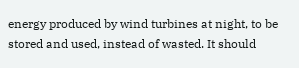energy produced by wind turbines at night, to be stored and used, instead of wasted. It should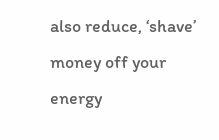also reduce, ‘shave’ money off your energy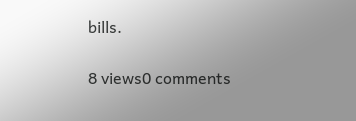bills.

8 views0 comments